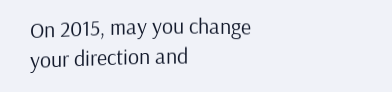On 2015, may you change your direction and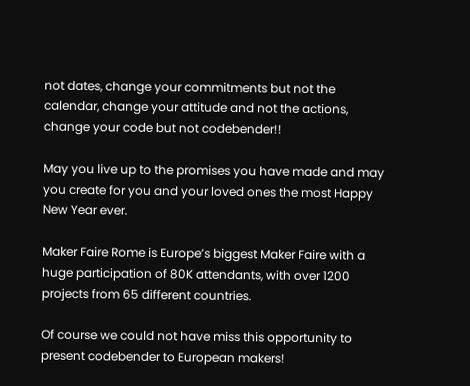not dates, change your commitments but not the calendar, change your attitude and not the actions, change your code but not codebender!!

May you live up to the promises you have made and may you create for you and your loved ones the most Happy New Year ever.

Maker Faire Rome is Europe’s biggest Maker Faire with a huge participation of 80K attendants, with over 1200 projects from 65 different countries.

Of course we could not have miss this opportunity to present codebender to European makers!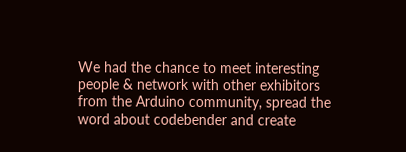We had the chance to meet interesting people & network with other exhibitors from the Arduino community, spread the word about codebender and create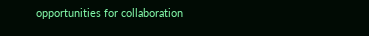opportunities for collaboration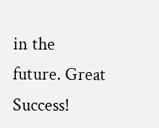in the future. Great Success!